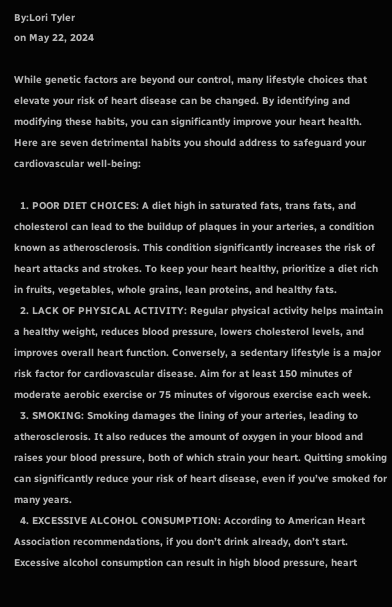By:Lori Tyler
on May 22, 2024

While genetic factors are beyond our control, many lifestyle choices that elevate your risk of heart disease can be changed. By identifying and modifying these habits, you can significantly improve your heart health. Here are seven detrimental habits you should address to safeguard your cardiovascular well-being:

  1. POOR DIET CHOICES: A diet high in saturated fats, trans fats, and cholesterol can lead to the buildup of plaques in your arteries, a condition known as atherosclerosis. This condition significantly increases the risk of heart attacks and strokes. To keep your heart healthy, prioritize a diet rich in fruits, vegetables, whole grains, lean proteins, and healthy fats.
  2. LACK OF PHYSICAL ACTIVITY: Regular physical activity helps maintain a healthy weight, reduces blood pressure, lowers cholesterol levels, and improves overall heart function. Conversely, a sedentary lifestyle is a major risk factor for cardiovascular disease. Aim for at least 150 minutes of moderate aerobic exercise or 75 minutes of vigorous exercise each week.
  3. SMOKING: Smoking damages the lining of your arteries, leading to atherosclerosis. It also reduces the amount of oxygen in your blood and raises your blood pressure, both of which strain your heart. Quitting smoking can significantly reduce your risk of heart disease, even if you’ve smoked for many years.
  4. EXCESSIVE ALCOHOL CONSUMPTION: According to American Heart Association recommendations, if you don’t drink already, don’t start. Excessive alcohol consumption can result in high blood pressure, heart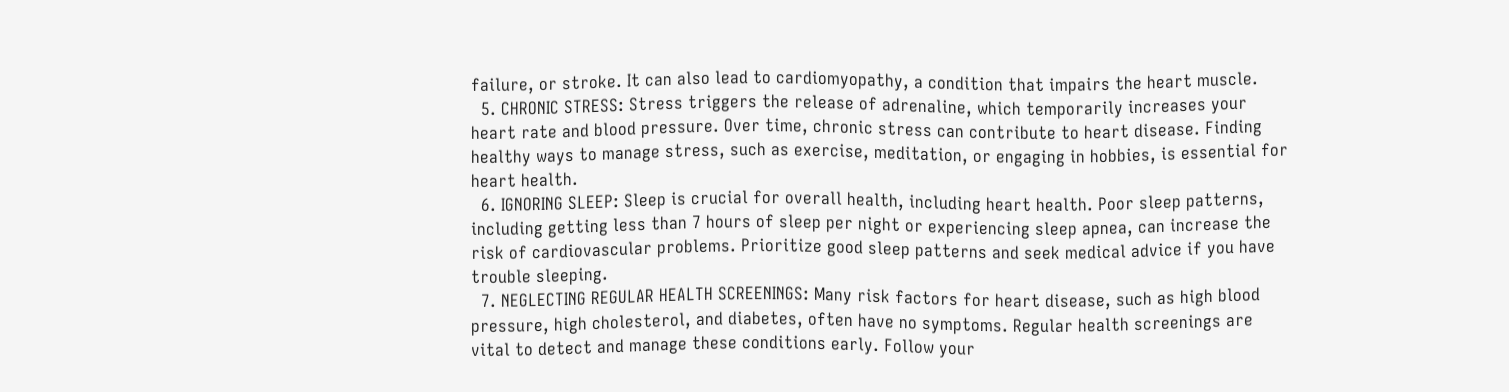failure, or stroke. It can also lead to cardiomyopathy, a condition that impairs the heart muscle.
  5. CHRONIC STRESS: Stress triggers the release of adrenaline, which temporarily increases your heart rate and blood pressure. Over time, chronic stress can contribute to heart disease. Finding healthy ways to manage stress, such as exercise, meditation, or engaging in hobbies, is essential for heart health.
  6. IGNORING SLEEP: Sleep is crucial for overall health, including heart health. Poor sleep patterns, including getting less than 7 hours of sleep per night or experiencing sleep apnea, can increase the risk of cardiovascular problems. Prioritize good sleep patterns and seek medical advice if you have trouble sleeping.
  7. NEGLECTING REGULAR HEALTH SCREENINGS: Many risk factors for heart disease, such as high blood pressure, high cholesterol, and diabetes, often have no symptoms. Regular health screenings are vital to detect and manage these conditions early. Follow your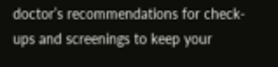doctor’s recommendations for check-ups and screenings to keep your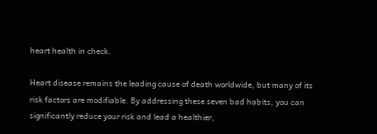heart health in check.

Heart disease remains the leading cause of death worldwide, but many of its risk factors are modifiable. By addressing these seven bad habits, you can significantly reduce your risk and lead a healthier,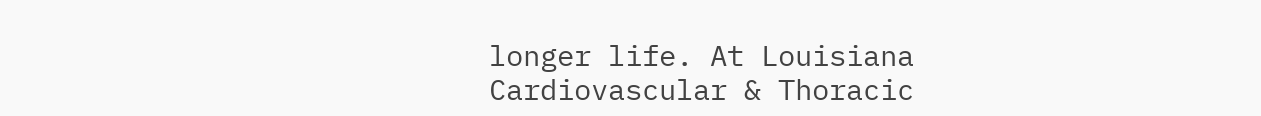longer life. At Louisiana Cardiovascular & Thoracic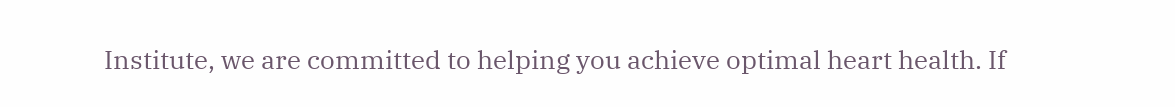Institute, we are committed to helping you achieve optimal heart health. If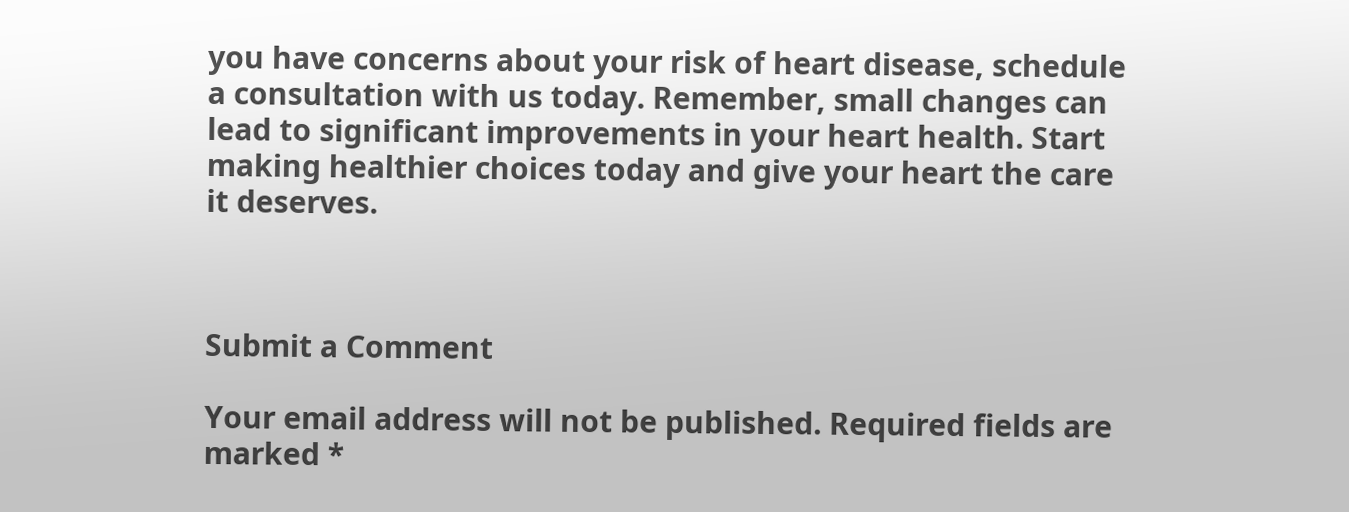you have concerns about your risk of heart disease, schedule a consultation with us today. Remember, small changes can lead to significant improvements in your heart health. Start making healthier choices today and give your heart the care it deserves.



Submit a Comment

Your email address will not be published. Required fields are marked *